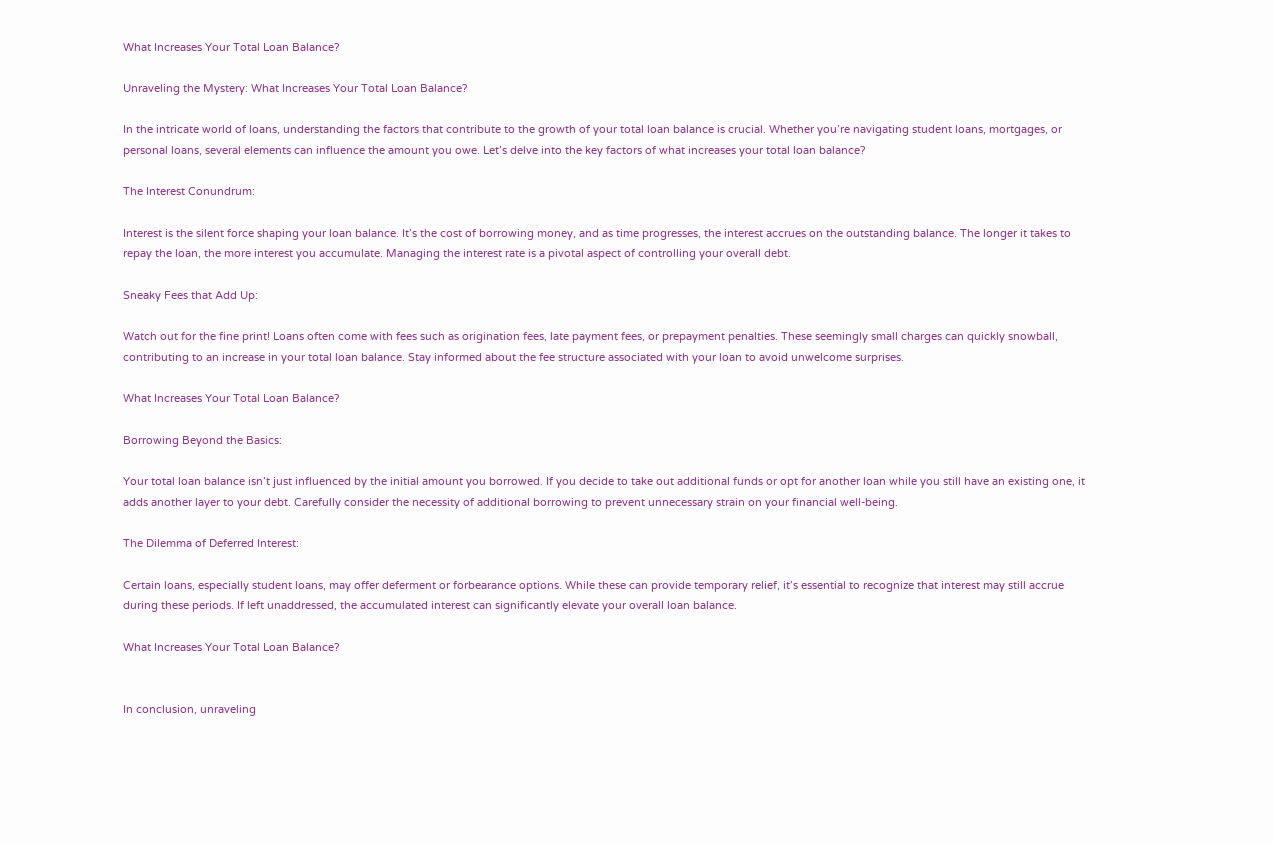What Increases Your Total Loan Balance?

Unraveling the Mystery: What Increases Your Total Loan Balance?

In the intricate world of loans, understanding the factors that contribute to the growth of your total loan balance is crucial. Whether you’re navigating student loans, mortgages, or personal loans, several elements can influence the amount you owe. Let’s delve into the key factors of what increases your total loan balance?

The Interest Conundrum:

Interest is the silent force shaping your loan balance. It’s the cost of borrowing money, and as time progresses, the interest accrues on the outstanding balance. The longer it takes to repay the loan, the more interest you accumulate. Managing the interest rate is a pivotal aspect of controlling your overall debt.

Sneaky Fees that Add Up:

Watch out for the fine print! Loans often come with fees such as origination fees, late payment fees, or prepayment penalties. These seemingly small charges can quickly snowball, contributing to an increase in your total loan balance. Stay informed about the fee structure associated with your loan to avoid unwelcome surprises.

What Increases Your Total Loan Balance?

Borrowing Beyond the Basics:

Your total loan balance isn’t just influenced by the initial amount you borrowed. If you decide to take out additional funds or opt for another loan while you still have an existing one, it adds another layer to your debt. Carefully consider the necessity of additional borrowing to prevent unnecessary strain on your financial well-being.

The Dilemma of Deferred Interest:

Certain loans, especially student loans, may offer deferment or forbearance options. While these can provide temporary relief, it’s essential to recognize that interest may still accrue during these periods. If left unaddressed, the accumulated interest can significantly elevate your overall loan balance.

What Increases Your Total Loan Balance?


In conclusion, unraveling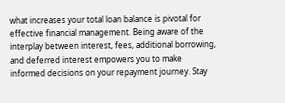what increases your total loan balance is pivotal for effective financial management. Being aware of the interplay between interest, fees, additional borrowing, and deferred interest empowers you to make informed decisions on your repayment journey. Stay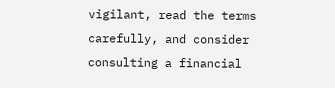vigilant, read the terms carefully, and consider consulting a financial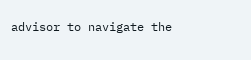advisor to navigate the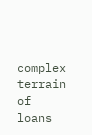complex terrain of loans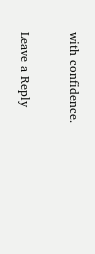with confidence.

Leave a Reply